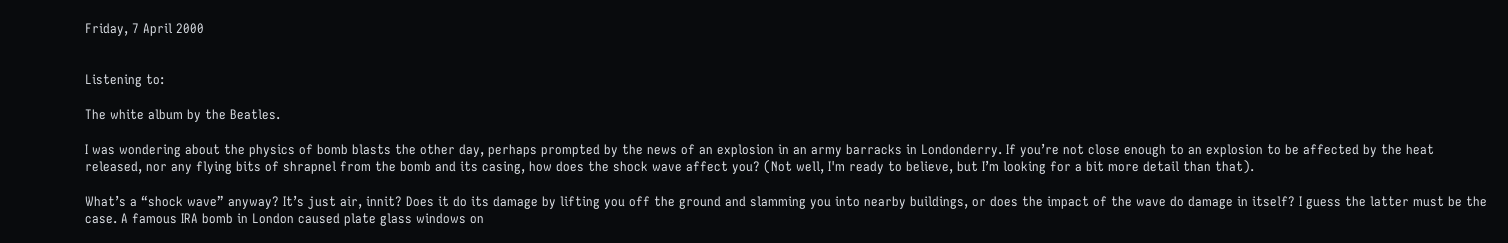Friday, 7 April 2000


Listening to:

The white album by the Beatles.

I was wondering about the physics of bomb blasts the other day, perhaps prompted by the news of an explosion in an army barracks in Londonderry. If you’re not close enough to an explosion to be affected by the heat released, nor any flying bits of shrapnel from the bomb and its casing, how does the shock wave affect you? (Not well, I'm ready to believe, but I’m looking for a bit more detail than that).

What’s a “shock wave” anyway? It’s just air, innit? Does it do its damage by lifting you off the ground and slamming you into nearby buildings, or does the impact of the wave do damage in itself? I guess the latter must be the case. A famous IRA bomb in London caused plate glass windows on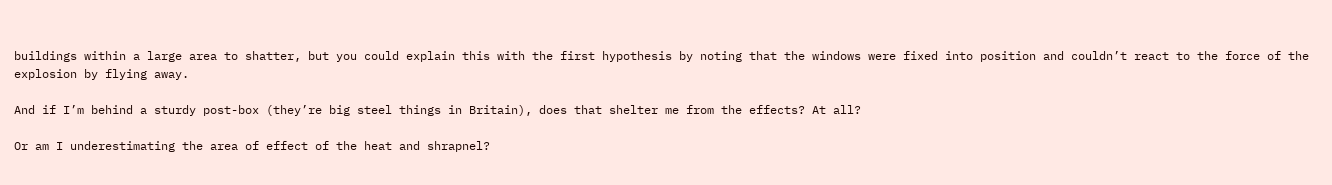buildings within a large area to shatter, but you could explain this with the first hypothesis by noting that the windows were fixed into position and couldn’t react to the force of the explosion by flying away.

And if I’m behind a sturdy post-box (they’re big steel things in Britain), does that shelter me from the effects? At all?

Or am I underestimating the area of effect of the heat and shrapnel?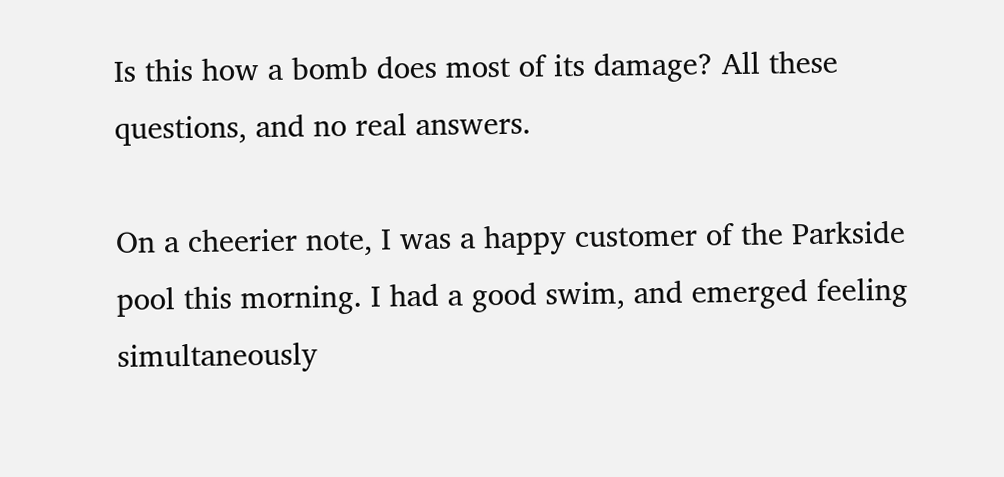Is this how a bomb does most of its damage? All these questions, and no real answers.

On a cheerier note, I was a happy customer of the Parkside pool this morning. I had a good swim, and emerged feeling simultaneously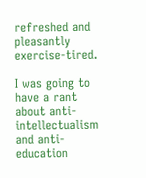refreshed and pleasantly exercise-tired.

I was going to have a rant about anti-intellectualism and anti-education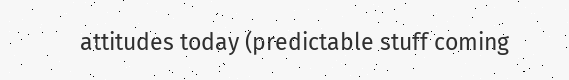attitudes today (predictable stuff coming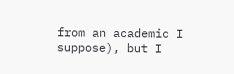from an academic I suppose), but I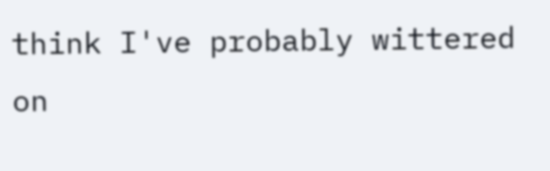think I've probably wittered on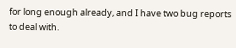for long enough already, and I have two bug reports to deal with.